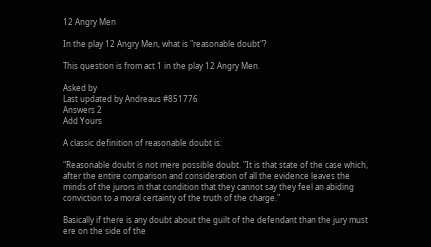12 Angry Men

In the play 12 Angry Men, what is "reasonable doubt"?

This question is from act 1 in the play 12 Angry Men.

Asked by
Last updated by Andreaus #851776
Answers 2
Add Yours

A classic definition of reasonable doubt is:

"Reasonable doubt is not mere possible doubt. "It is that state of the case which, after the entire comparison and consideration of all the evidence leaves the minds of the jurors in that condition that they cannot say they feel an abiding conviction to a moral certainty of the truth of the charge."

Basically if there is any doubt about the guilt of the defendant than the jury must ere on the side of the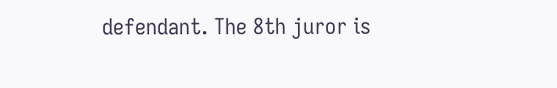defendant. The 8th juror is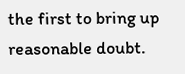the first to bring up reasonable doubt.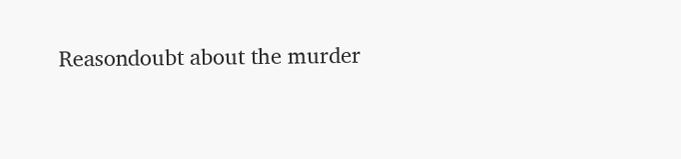Reasondoubt about the murder